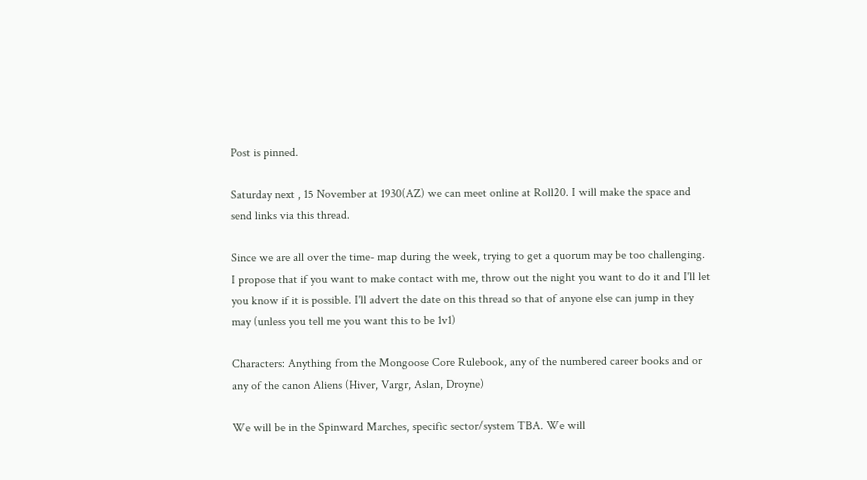Post is pinned.

Saturday next , 15 November at 1930(AZ) we can meet online at Roll20. I will make the space and send links via this thread.

Since we are all over the time- map during the week, trying to get a quorum may be too challenging. I propose that if you want to make contact with me, throw out the night you want to do it and I'll let you know if it is possible. I'll advert the date on this thread so that of anyone else can jump in they may (unless you tell me you want this to be 1v1)

Characters: Anything from the Mongoose Core Rulebook, any of the numbered career books and or any of the canon Aliens (Hiver, Vargr, Aslan, Droyne)

We will be in the Spinward Marches, specific sector/system TBA. We will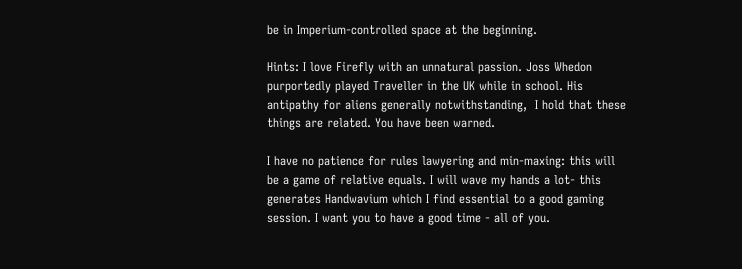be in Imperium-controlled space at the beginning.

Hints: I love Firefly with an unnatural passion. Joss Whedon purportedly played Traveller in the UK while in school. His antipathy for aliens generally notwithstanding,  I hold that these things are related. You have been warned.

I have no patience for rules lawyering and min-maxing: this will be a game of relative equals. I will wave my hands a lot- this generates Handwavium which I find essential to a good gaming session. I want you to have a good time - all of you.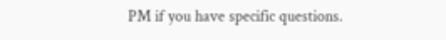PM if you have specific questions.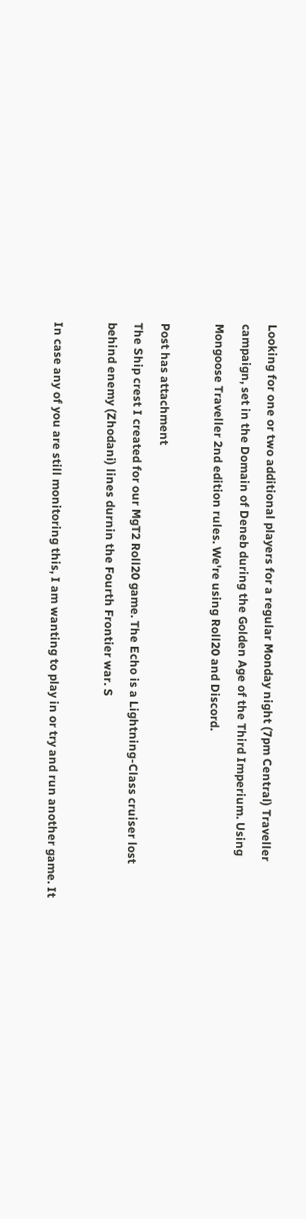Looking for one or two additional players for a regular Monday night (7pm Central) Traveller campaign, set in the Domain of Deneb during the Golden Age of the Third Imperium. Using Mongoose Traveller 2nd edition rules. We're using Roll20 and Discord.

Post has attachment
The Ship crest I created for our MgT2 Roll20 game. The Echo is a Lightning-Class cruiser lost behind enemy (Zhodani) lines durnin the Fourth Frontier war. S

In case any of you are still monitoring this, I am wanting to play in or try and run another game. It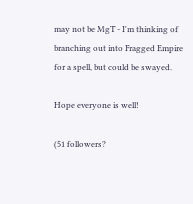may not be MgT - I'm thinking of branching out into Fragged Empire for a spell, but could be swayed.

Hope everyone is well!

(51 followers?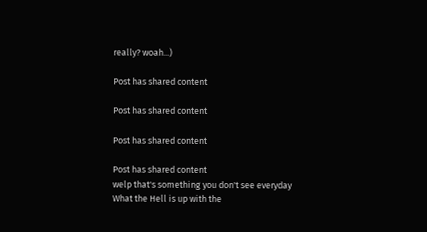really? woah...)

Post has shared content

Post has shared content

Post has shared content

Post has shared content
welp that's something you don't see everyday
What the Hell is up with the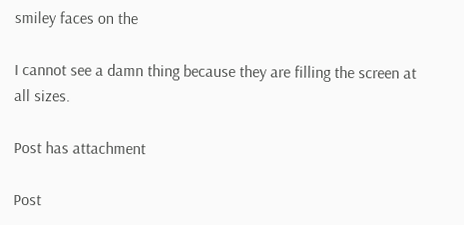smiley faces on the

I cannot see a damn thing because they are filling the screen at all sizes.

Post has attachment

Post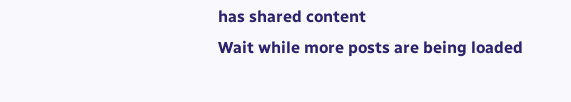has shared content
Wait while more posts are being loaded